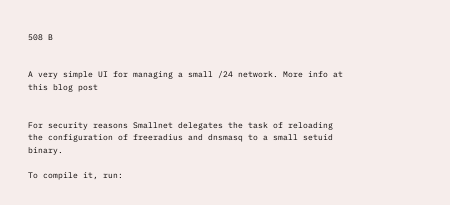508 B


A very simple UI for managing a small /24 network. More info at this blog post


For security reasons Smallnet delegates the task of reloading the configuration of freeradius and dnsmasq to a small setuid binary.

To compile it, run: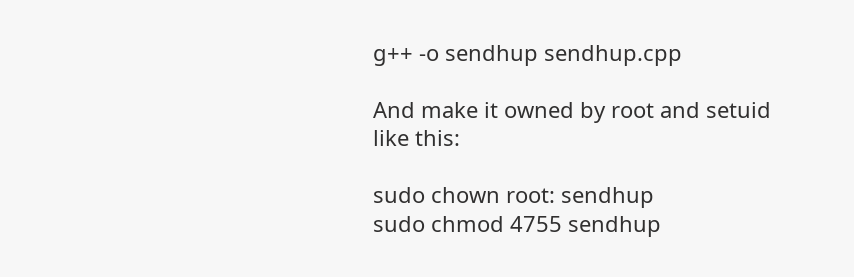g++ -o sendhup sendhup.cpp

And make it owned by root and setuid like this:

sudo chown root: sendhup
sudo chmod 4755 sendhup